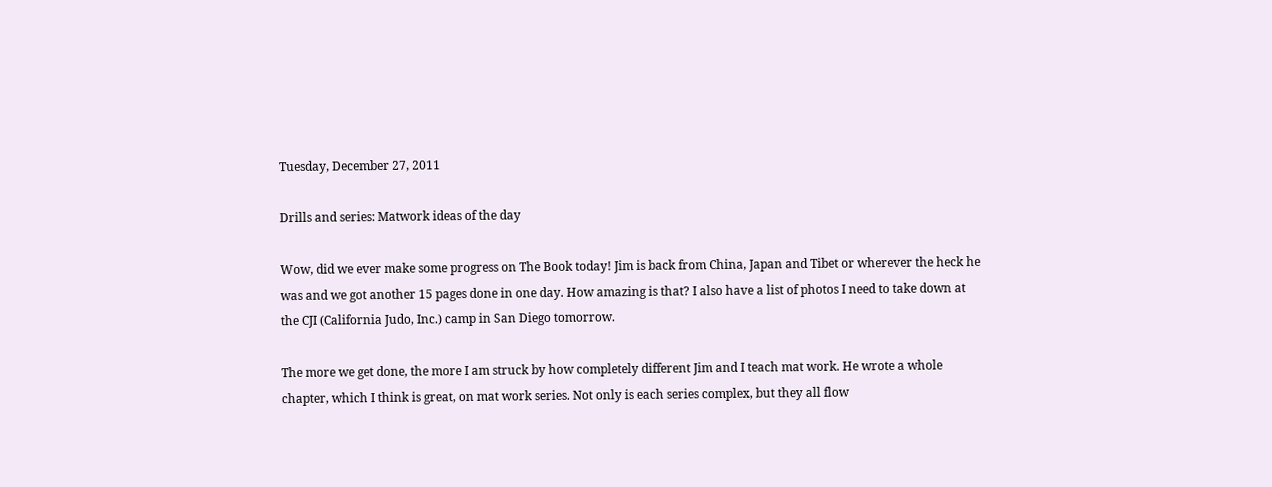Tuesday, December 27, 2011

Drills and series: Matwork ideas of the day

Wow, did we ever make some progress on The Book today! Jim is back from China, Japan and Tibet or wherever the heck he was and we got another 15 pages done in one day. How amazing is that? I also have a list of photos I need to take down at the CJI (California Judo, Inc.) camp in San Diego tomorrow.

The more we get done, the more I am struck by how completely different Jim and I teach mat work. He wrote a whole chapter, which I think is great, on mat work series. Not only is each series complex, but they all flow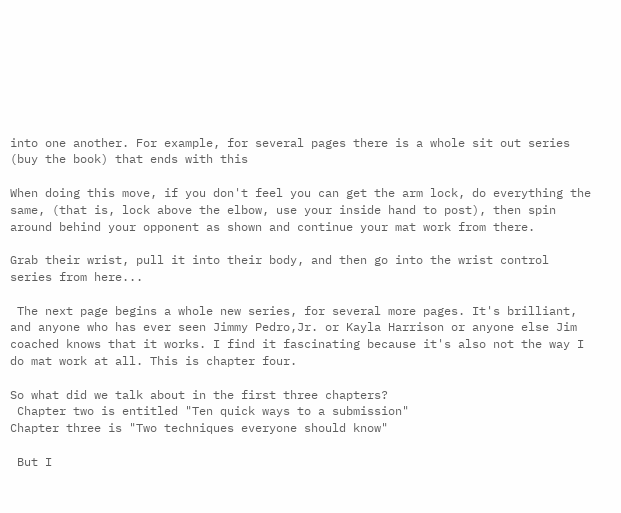into one another. For example, for several pages there is a whole sit out series (buy the book) that ends with this

When doing this move, if you don't feel you can get the arm lock, do everything the same, (that is, lock above the elbow, use your inside hand to post), then spin around behind your opponent as shown and continue your mat work from there.

Grab their wrist, pull it into their body, and then go into the wrist control series from here...

 The next page begins a whole new series, for several more pages. It's brilliant, and anyone who has ever seen Jimmy Pedro,Jr. or Kayla Harrison or anyone else Jim coached knows that it works. I find it fascinating because it's also not the way I do mat work at all. This is chapter four.

So what did we talk about in the first three chapters?
 Chapter two is entitled "Ten quick ways to a submission"
Chapter three is "Two techniques everyone should know"

 But I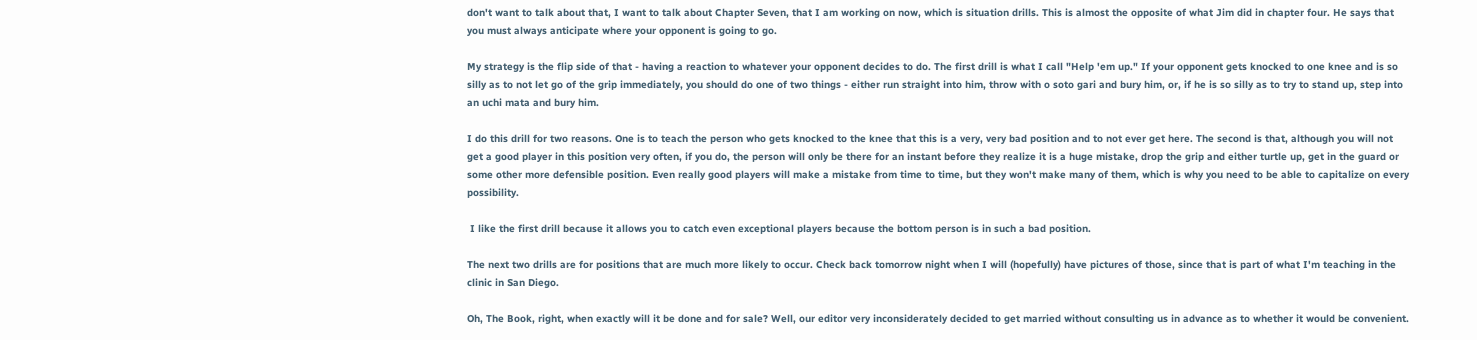don't want to talk about that, I want to talk about Chapter Seven, that I am working on now, which is situation drills. This is almost the opposite of what Jim did in chapter four. He says that you must always anticipate where your opponent is going to go.

My strategy is the flip side of that - having a reaction to whatever your opponent decides to do. The first drill is what I call "Help 'em up." If your opponent gets knocked to one knee and is so silly as to not let go of the grip immediately, you should do one of two things - either run straight into him, throw with o soto gari and bury him, or, if he is so silly as to try to stand up, step into an uchi mata and bury him.

I do this drill for two reasons. One is to teach the person who gets knocked to the knee that this is a very, very bad position and to not ever get here. The second is that, although you will not get a good player in this position very often, if you do, the person will only be there for an instant before they realize it is a huge mistake, drop the grip and either turtle up, get in the guard or some other more defensible position. Even really good players will make a mistake from time to time, but they won't make many of them, which is why you need to be able to capitalize on every possibility.

 I like the first drill because it allows you to catch even exceptional players because the bottom person is in such a bad position.

The next two drills are for positions that are much more likely to occur. Check back tomorrow night when I will (hopefully) have pictures of those, since that is part of what I'm teaching in the clinic in San Diego.

Oh, The Book, right, when exactly will it be done and for sale? Well, our editor very inconsiderately decided to get married without consulting us in advance as to whether it would be convenient.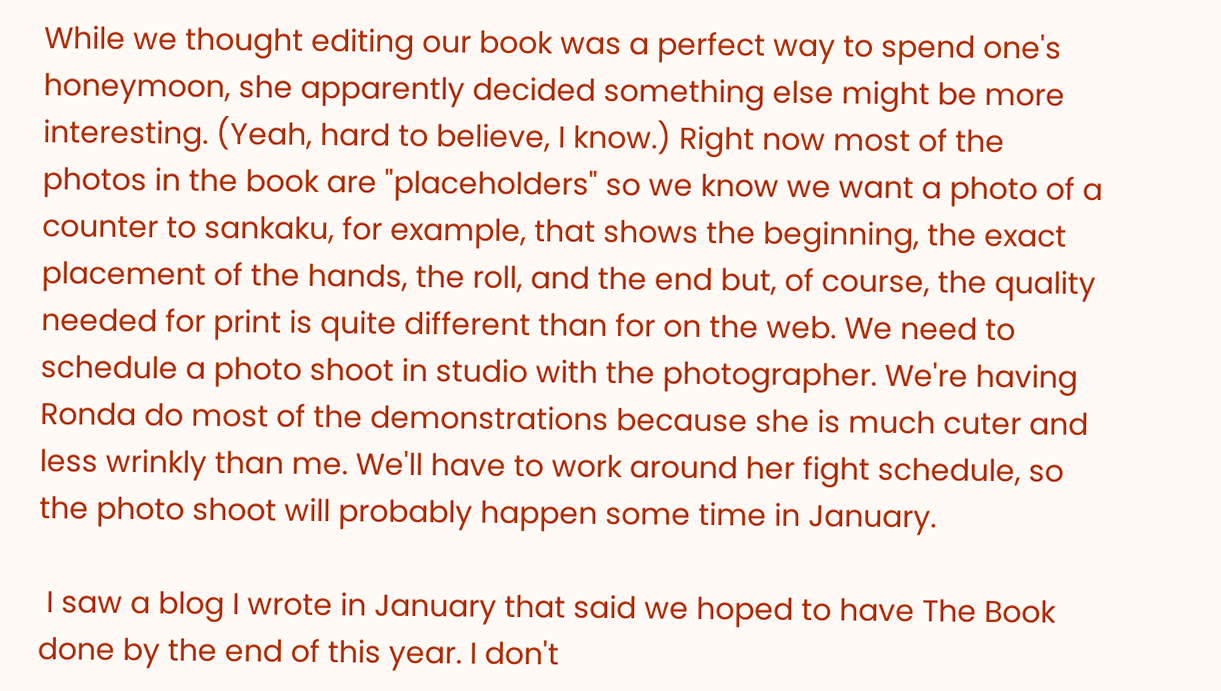While we thought editing our book was a perfect way to spend one's honeymoon, she apparently decided something else might be more interesting. (Yeah, hard to believe, I know.) Right now most of the photos in the book are "placeholders" so we know we want a photo of a counter to sankaku, for example, that shows the beginning, the exact placement of the hands, the roll, and the end but, of course, the quality needed for print is quite different than for on the web. We need to schedule a photo shoot in studio with the photographer. We're having Ronda do most of the demonstrations because she is much cuter and less wrinkly than me. We'll have to work around her fight schedule, so the photo shoot will probably happen some time in January.

 I saw a blog I wrote in January that said we hoped to have The Book done by the end of this year. I don't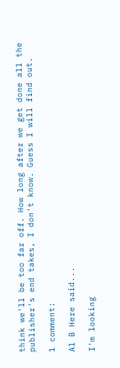think we'll be too far off. How long after we get done all the publisher's end takes, I don't know. Guess I will find out.

1 comment:

Al B Here said...

I'm looking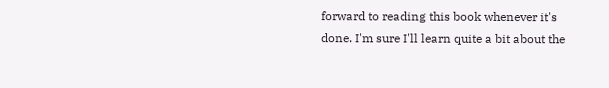forward to reading this book whenever it's done. I'm sure I'll learn quite a bit about the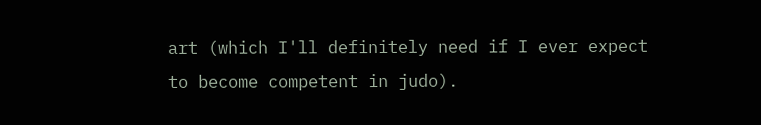art (which I'll definitely need if I ever expect to become competent in judo).